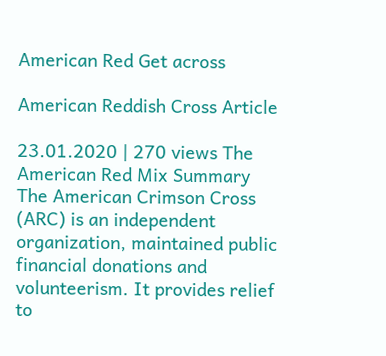American Red Get across

American Reddish Cross Article

23.01.2020 | 270 views The American Red Mix Summary The American Crimson Cross (ARC) is an independent organization, maintained public financial donations and volunteerism. It provides relief to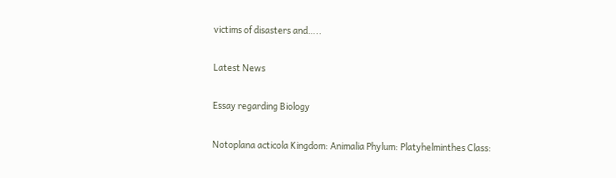victims of disasters and…..

Latest News

Essay regarding Biology

Notoplana acticola Kingdom: Animalia Phylum: Platyhelminthes Class: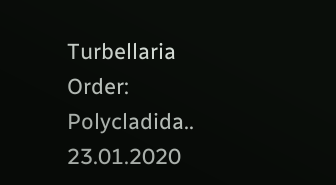Turbellaria Order: Polycladida.. 23.01.2020